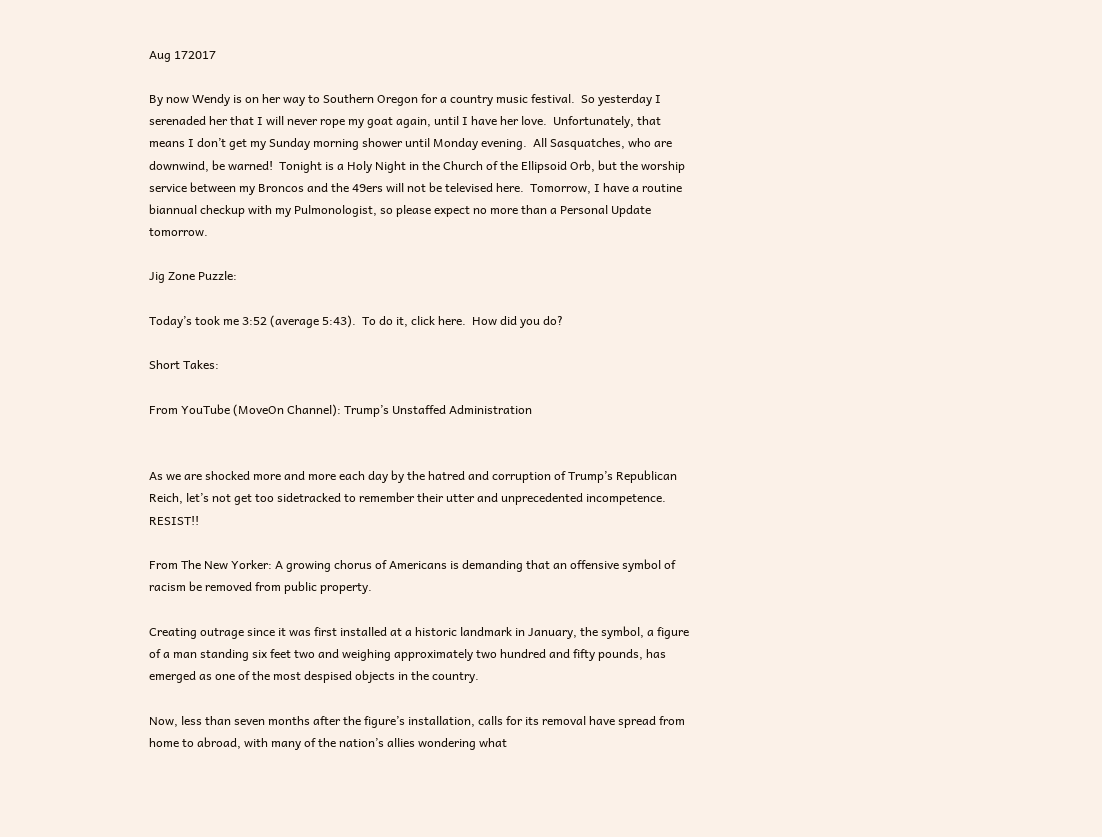Aug 172017

By now Wendy is on her way to Southern Oregon for a country music festival.  So yesterday I serenaded her that I will never rope my goat again, until I have her love.  Unfortunately, that means I don’t get my Sunday morning shower until Monday evening.  All Sasquatches, who are downwind, be warned!  Tonight is a Holy Night in the Church of the Ellipsoid Orb, but the worship service between my Broncos and the 49ers will not be televised here.  Tomorrow, I have a routine biannual checkup with my Pulmonologist, so please expect no more than a Personal Update tomorrow.

Jig Zone Puzzle:

Today’s took me 3:52 (average 5:43).  To do it, click here.  How did you do?

Short Takes:

From YouTube (MoveOn Channel): Trump’s Unstaffed Administration


As we are shocked more and more each day by the hatred and corruption of Trump’s Republican Reich, let’s not get too sidetracked to remember their utter and unprecedented incompetence. RESIST!!

From The New Yorker: A growing chorus of Americans is demanding that an offensive symbol of racism be removed from public property.

Creating outrage since it was first installed at a historic landmark in January, the symbol, a figure of a man standing six feet two and weighing approximately two hundred and fifty pounds, has emerged as one of the most despised objects in the country.

Now, less than seven months after the figure’s installation, calls for its removal have spread from home to abroad, with many of the nation’s allies wondering what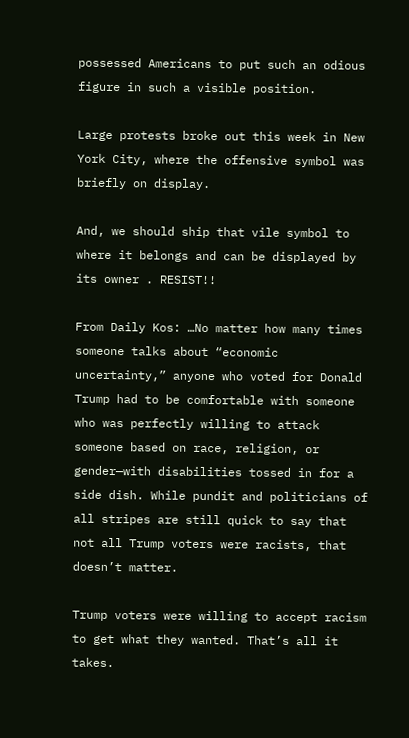possessed Americans to put such an odious figure in such a visible position.

Large protests broke out this week in New York City, where the offensive symbol was briefly on display.

And, we should ship that vile symbol to where it belongs and can be displayed by its owner . RESIST!!

From Daily Kos: …No matter how many times someone talks about “economic uncertainty,” anyone who voted for Donald Trump had to be comfortable with someone who was perfectly willing to attack someone based on race, religion, or gender—with disabilities tossed in for a side dish. While pundit and politicians of all stripes are still quick to say that not all Trump voters were racists, that doesn’t matter.

Trump voters were willing to accept racism to get what they wanted. That’s all it takes.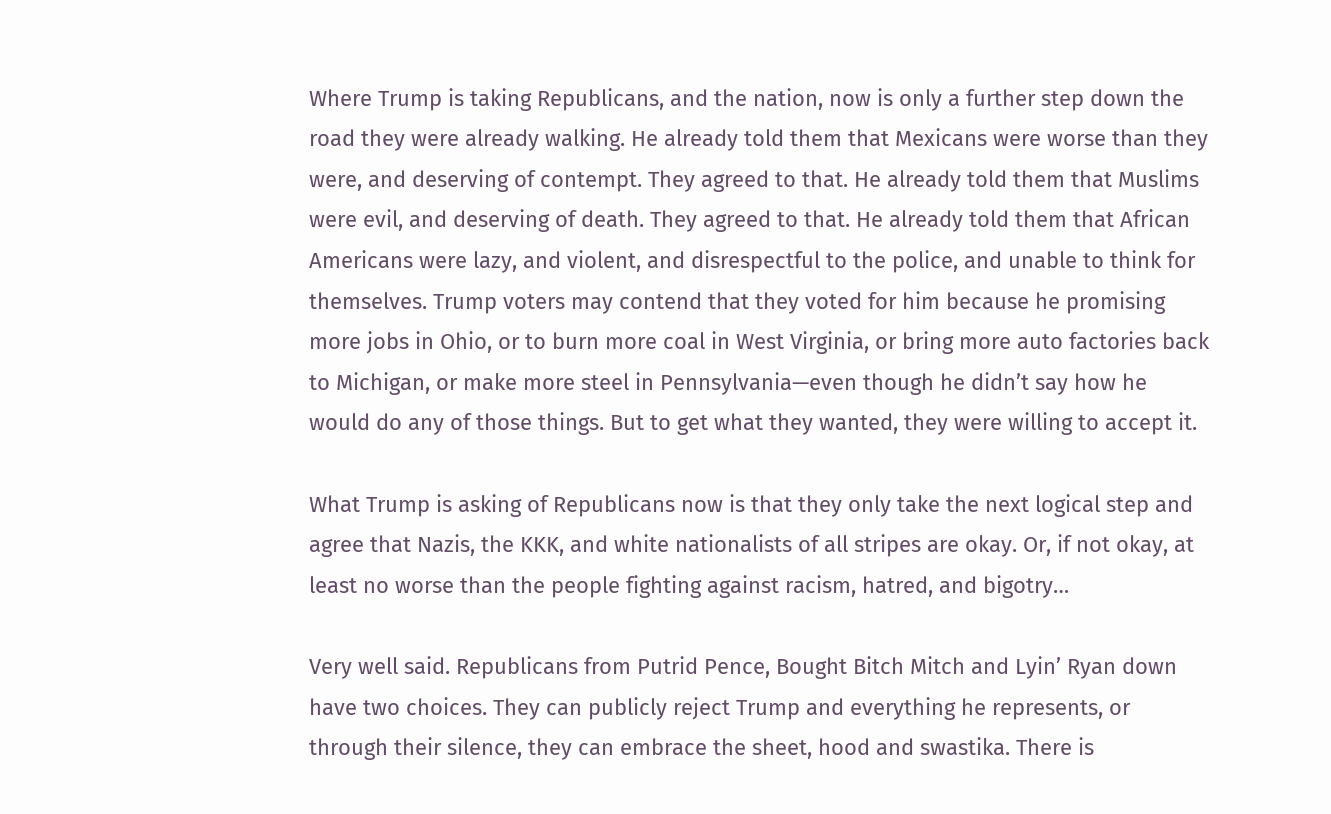Where Trump is taking Republicans, and the nation, now is only a further step down the road they were already walking. He already told them that Mexicans were worse than they were, and deserving of contempt. They agreed to that. He already told them that Muslims were evil, and deserving of death. They agreed to that. He already told them that African Americans were lazy, and violent, and disrespectful to the police, and unable to think for themselves. Trump voters may contend that they voted for him because he promising more jobs in Ohio, or to burn more coal in West Virginia, or bring more auto factories back to Michigan, or make more steel in Pennsylvania—even though he didn’t say how he would do any of those things. But to get what they wanted, they were willing to accept it.

What Trump is asking of Republicans now is that they only take the next logical step and agree that Nazis, the KKK, and white nationalists of all stripes are okay. Or, if not okay, at least no worse than the people fighting against racism, hatred, and bigotry…

Very well said. Republicans from Putrid Pence, Bought Bitch Mitch and Lyin’ Ryan down have two choices. They can publicly reject Trump and everything he represents, or through their silence, they can embrace the sheet, hood and swastika. There is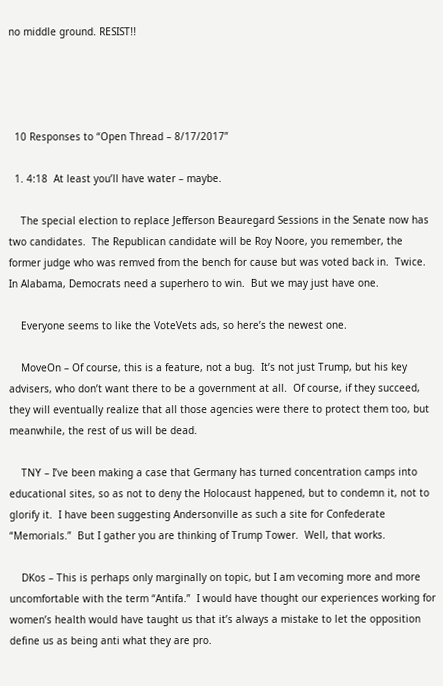no middle ground. RESIST!!




  10 Responses to “Open Thread – 8/17/2017”

  1. 4:18  At least you’ll have water – maybe.

    The special election to replace Jefferson Beauregard Sessions in the Senate now has two candidates.  The Republican candidate will be Roy Noore, you remember, the former judge who was remved from the bench for cause but was voted back in.  Twice.  In Alabama, Democrats need a superhero to win.  But we may just have one.

    Everyone seems to like the VoteVets ads, so here’s the newest one.

    MoveOn – Of course, this is a feature, not a bug.  It’s not just Trump, but his key advisers, who don’t want there to be a government at all.  Of course, if they succeed, they will eventually realize that all those agencies were there to protect them too, but meanwhile, the rest of us will be dead.

    TNY – I’ve been making a case that Germany has turned concentration camps into educational sites, so as not to deny the Holocaust happened, but to condemn it, not to glorify it.  I have been suggesting Andersonville as such a site for Confederate “Memorials.”  But I gather you are thinking of Trump Tower.  Well, that works.

    DKos – This is perhaps only marginally on topic, but I am vecoming more and more uncomfortable with the term “Antifa.”  I would have thought our experiences working for women’s health would have taught us that it’s always a mistake to let the opposition define us as being anti what they are pro.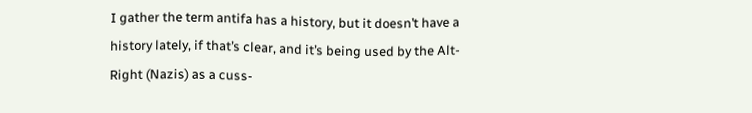I gather the term antifa has a history, but it doesn’t have a history lately, if that’s clear, and it’s being used by the Alt-Right (Nazis) as a cuss-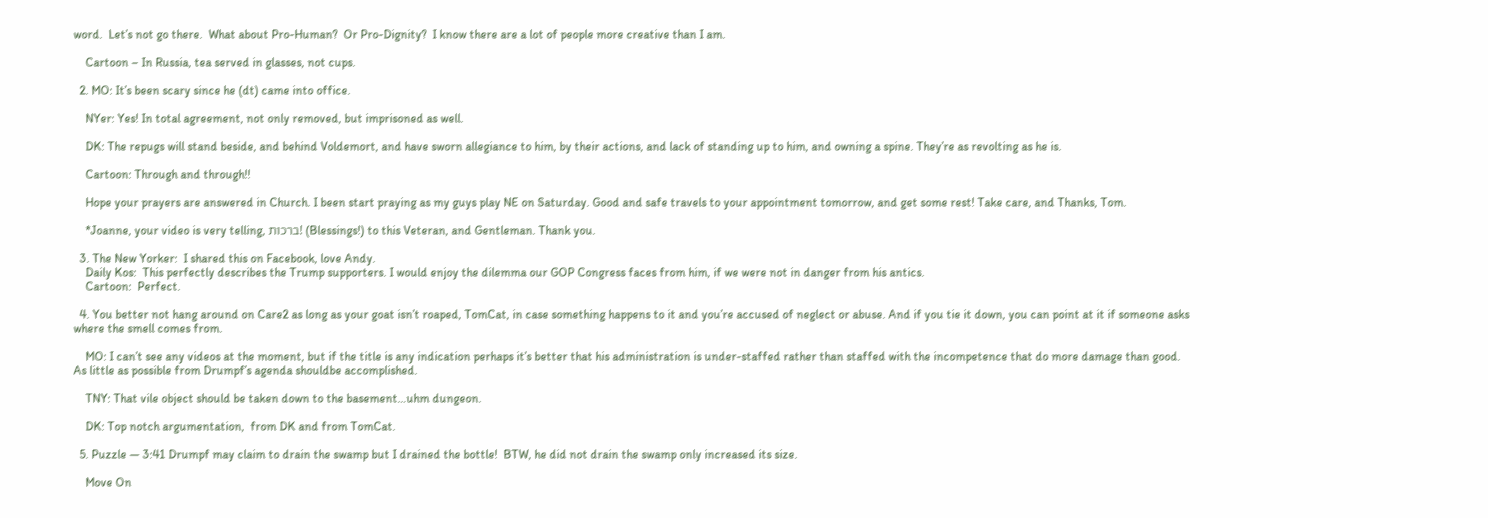word.  Let’s not go there.  What about Pro-Human?  Or Pro-Dignity?  I know there are a lot of people more creative than I am.

    Cartoon – In Russia, tea served in glasses, not cups.

  2. MO: It’s been scary since he (dt) came into office.

    NYer: Yes! In total agreement, not only removed, but imprisoned as well.

    DK: The repugs will stand beside, and behind Voldemort, and have sworn allegiance to him, by their actions, and lack of standing up to him, and owning a spine. They’re as revolting as he is.

    Cartoon: Through and through!!

    Hope your prayers are answered in Church. I been start praying as my guys play NE on Saturday. Good and safe travels to your appointment tomorrow, and get some rest! Take care, and Thanks, Tom.

    *Joanne, your video is very telling, ברכות! (Blessings!) to this Veteran, and Gentleman. Thank you.

  3. The New Yorker:  I shared this on Facebook, love Andy.
    Daily Kos:  This perfectly describes the Trump supporters. I would enjoy the dilemma our GOP Congress faces from him, if we were not in danger from his antics.
    Cartoon:  Perfect.

  4. You better not hang around on Care2 as long as your goat isn’t roaped, TomCat, in case something happens to it and you’re accused of neglect or abuse. And if you tie it down, you can point at it if someone asks where the smell comes from.

    MO: I can’t see any videos at the moment, but if the title is any indication perhaps it’s better that his administration is under-staffed rather than staffed with the incompetence that do more damage than good. As little as possible from Drumpf’s agenda shouldbe accomplished.

    TNY: That vile object should be taken down to the basement…uhm dungeon.

    DK: Top notch argumentation,  from DK and from TomCat.

  5. Puzzle — 3:41 Drumpf may claim to drain the swamp but I drained the bottle!  BTW, he did not drain the swamp only increased its size.

    Move On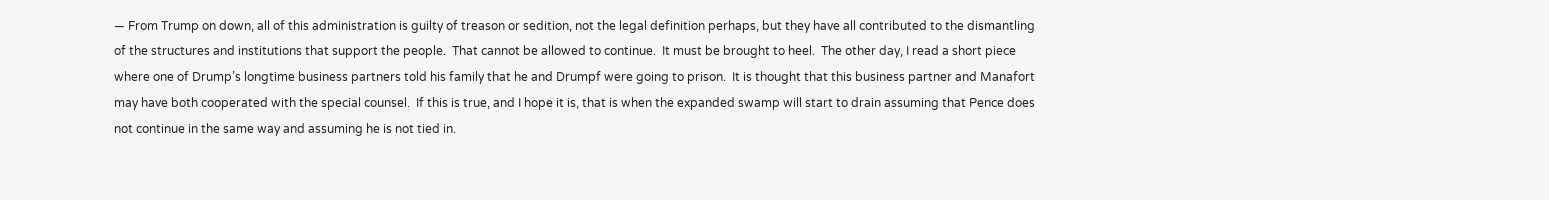— From Trump on down, all of this administration is guilty of treason or sedition, not the legal definition perhaps, but they have all contributed to the dismantling of the structures and institutions that support the people.  That cannot be allowed to continue.  It must be brought to heel.  The other day, I read a short piece where one of Drump’s longtime business partners told his family that he and Drumpf were going to prison.  It is thought that this business partner and Manafort may have both cooperated with the special counsel.  If this is true, and I hope it is, that is when the expanded swamp will start to drain assuming that Pence does not continue in the same way and assuming he is not tied in.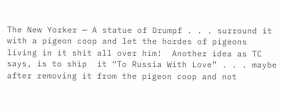The New Yorker — A statue of Drumpf . . . surround it with a pigeon coop and let the hordes of pigeons living in it shit all over him!  Another idea as TC says, is to ship  it “To Russia With Love” . . . maybe after removing it from the pigeon coop and not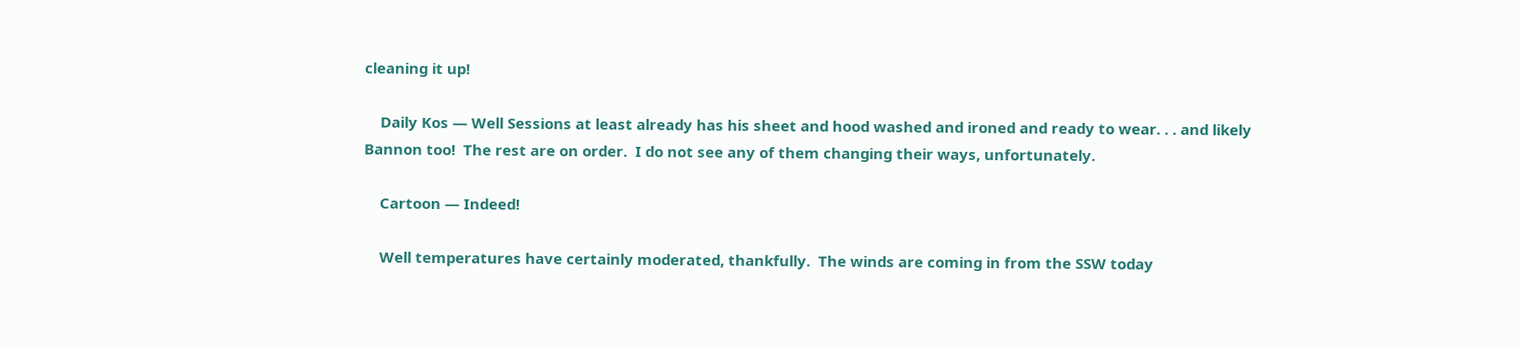cleaning it up!

    Daily Kos — Well Sessions at least already has his sheet and hood washed and ironed and ready to wear. . . and likely Bannon too!  The rest are on order.  I do not see any of them changing their ways, unfortunately.

    Cartoon — Indeed!

    Well temperatures have certainly moderated, thankfully.  The winds are coming in from the SSW today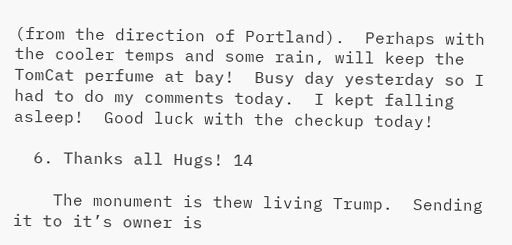(from the direction of Portland).  Perhaps with the cooler temps and some rain, will keep the TomCat perfume at bay!  Busy day yesterday so I had to do my comments today.  I kept falling asleep!  Good luck with the checkup today!

  6. Thanks all Hugs! 14

    The monument is thew living Trump.  Sending it to it’s owner is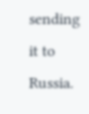sending it to Russia.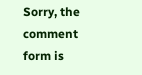Sorry, the comment form is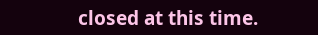closed at this time.